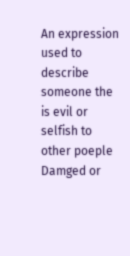An expression used to describe someone the is evil or selfish to other poeple
Damged or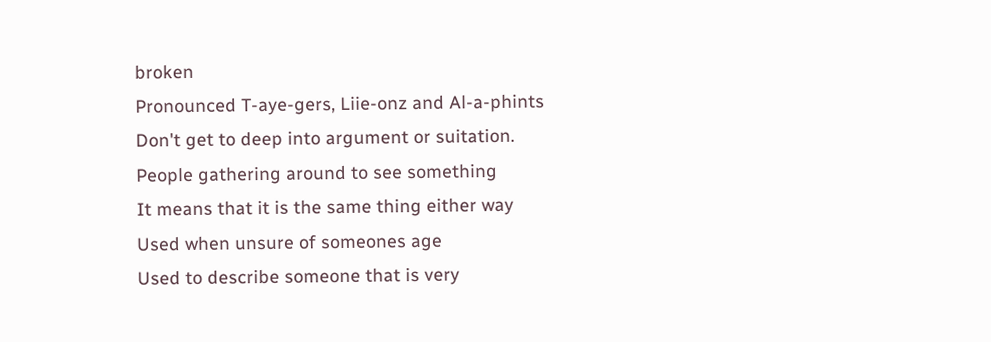broken
Pronounced T-aye-gers, Liie-onz and Al-a-phints
Don't get to deep into argument or suitation.
People gathering around to see something
It means that it is the same thing either way
Used when unsure of someones age
Used to describe someone that is very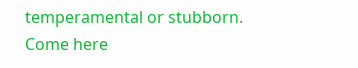temperamental or stubborn.
Come here